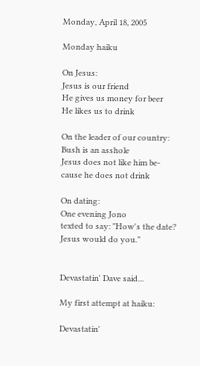Monday, April 18, 2005

Monday haiku

On Jesus:
Jesus is our friend
He gives us money for beer
He likes us to drink

On the leader of our country:
Bush is an asshole
Jesus does not like him be-
cause he does not drink

On dating:
One evening Jono
texted to say: "How's the date?
Jesus would do you."


Devastatin' Dave said...

My first attempt at haiku:

Devastatin'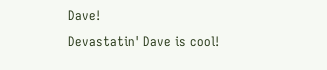Dave!
Devastatin' Dave is cool!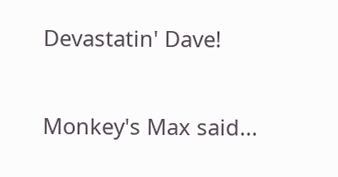Devastatin' Dave!

Monkey's Max said...